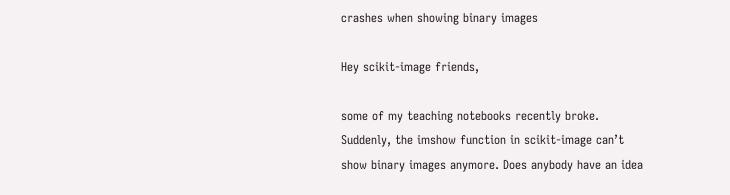crashes when showing binary images

Hey scikit-image friends,

some of my teaching notebooks recently broke. Suddenly, the imshow function in scikit-image can’t show binary images anymore. Does anybody have an idea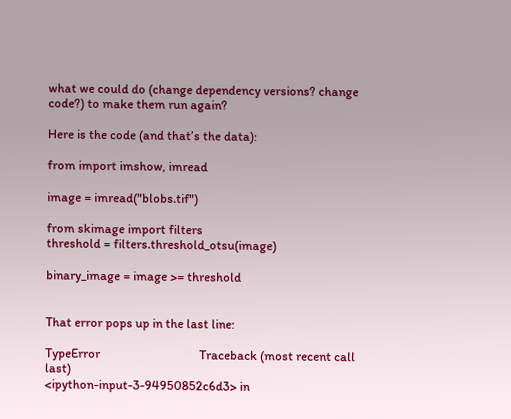what we could do (change dependency versions? change code?) to make them run again?

Here is the code (and that’s the data):

from import imshow, imread

image = imread("blobs.tif")

from skimage import filters
threshold = filters.threshold_otsu(image)

binary_image = image >= threshold


That error pops up in the last line:

TypeError                                 Traceback (most recent call last)
<ipython-input-3-94950852c6d3> in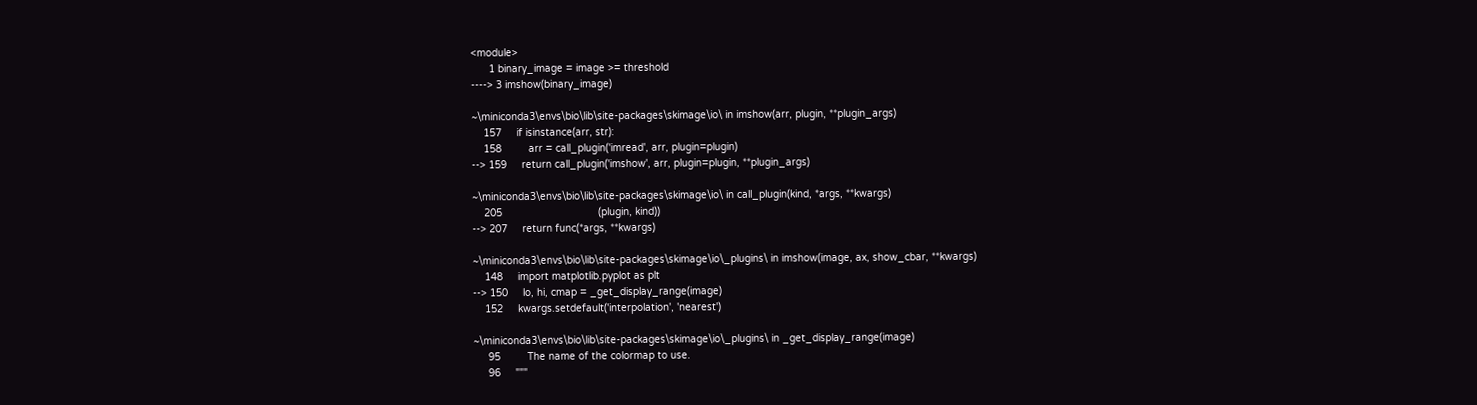<module>
      1 binary_image = image >= threshold
----> 3 imshow(binary_image)

~\miniconda3\envs\bio\lib\site-packages\skimage\io\ in imshow(arr, plugin, **plugin_args)
    157     if isinstance(arr, str):
    158         arr = call_plugin('imread', arr, plugin=plugin)
--> 159     return call_plugin('imshow', arr, plugin=plugin, **plugin_args)

~\miniconda3\envs\bio\lib\site-packages\skimage\io\ in call_plugin(kind, *args, **kwargs)
    205                                (plugin, kind))
--> 207     return func(*args, **kwargs)

~\miniconda3\envs\bio\lib\site-packages\skimage\io\_plugins\ in imshow(image, ax, show_cbar, **kwargs)
    148     import matplotlib.pyplot as plt
--> 150     lo, hi, cmap = _get_display_range(image)
    152     kwargs.setdefault('interpolation', 'nearest')

~\miniconda3\envs\bio\lib\site-packages\skimage\io\_plugins\ in _get_display_range(image)
     95         The name of the colormap to use.
     96     """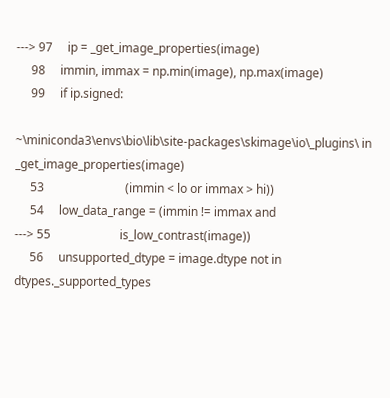---> 97     ip = _get_image_properties(image)
     98     immin, immax = np.min(image), np.max(image)
     99     if ip.signed:

~\miniconda3\envs\bio\lib\site-packages\skimage\io\_plugins\ in _get_image_properties(image)
     53                           (immin < lo or immax > hi))
     54     low_data_range = (immin != immax and
---> 55                       is_low_contrast(image))
     56     unsupported_dtype = image.dtype not in dtypes._supported_types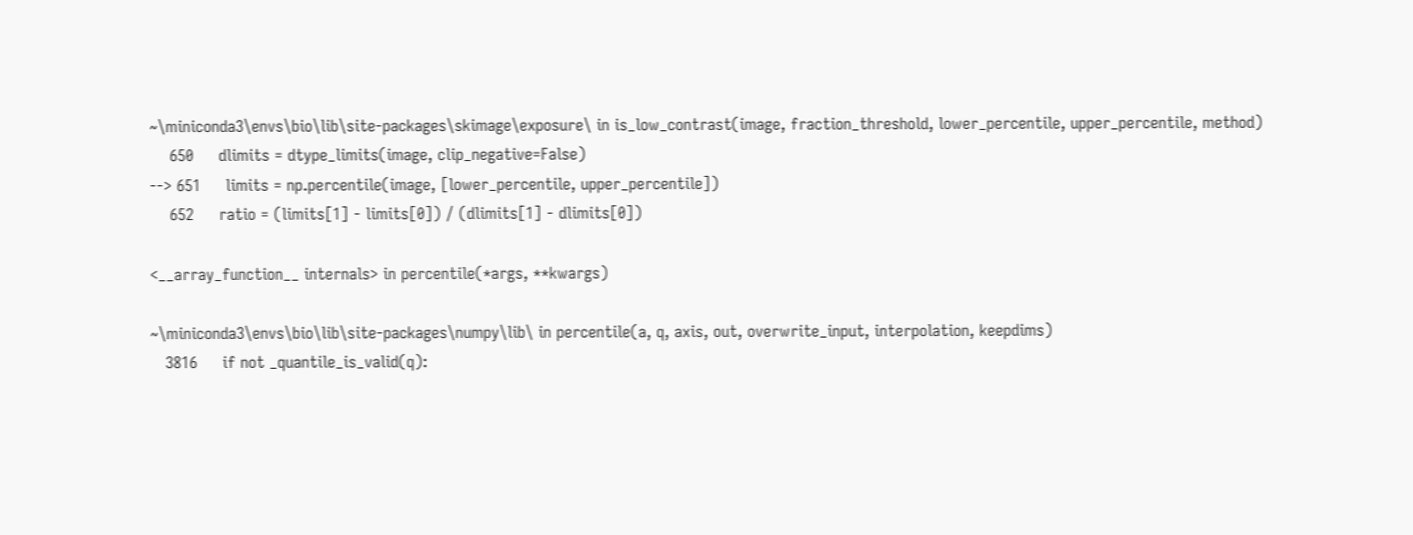~\miniconda3\envs\bio\lib\site-packages\skimage\exposure\ in is_low_contrast(image, fraction_threshold, lower_percentile, upper_percentile, method)
    650     dlimits = dtype_limits(image, clip_negative=False)
--> 651     limits = np.percentile(image, [lower_percentile, upper_percentile])
    652     ratio = (limits[1] - limits[0]) / (dlimits[1] - dlimits[0])

<__array_function__ internals> in percentile(*args, **kwargs)

~\miniconda3\envs\bio\lib\site-packages\numpy\lib\ in percentile(a, q, axis, out, overwrite_input, interpolation, keepdims)
   3816     if not _quantile_is_valid(q):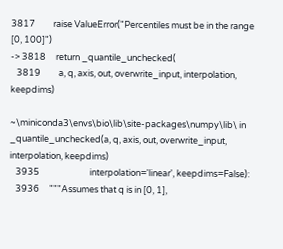3817         raise ValueError("Percentiles must be in the range [0, 100]")
-> 3818     return _quantile_unchecked(
   3819         a, q, axis, out, overwrite_input, interpolation, keepdims)

~\miniconda3\envs\bio\lib\site-packages\numpy\lib\ in _quantile_unchecked(a, q, axis, out, overwrite_input, interpolation, keepdims)
   3935                         interpolation='linear', keepdims=False):
   3936     """Assumes that q is in [0, 1],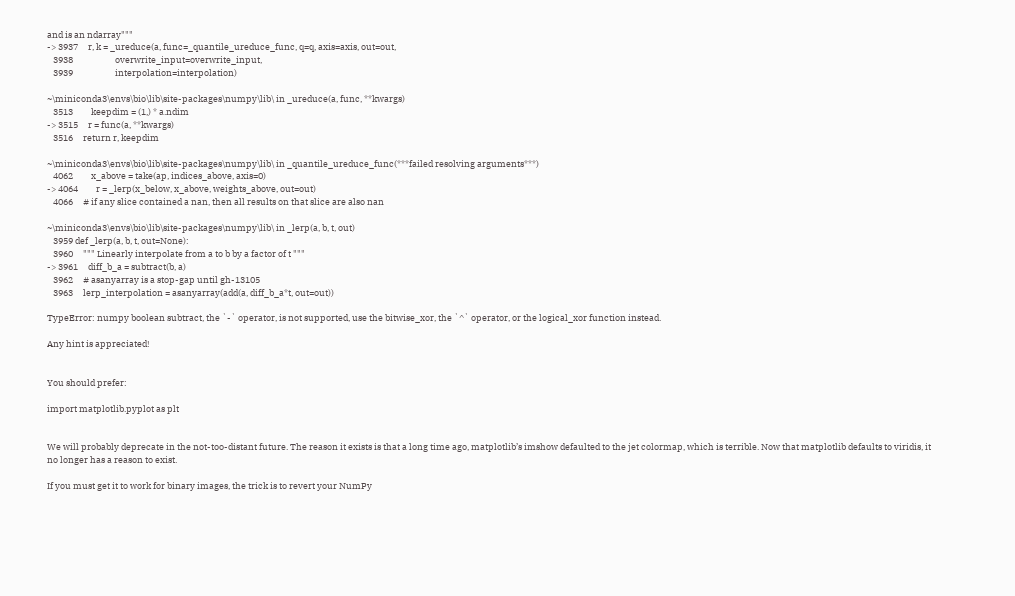and is an ndarray"""
-> 3937     r, k = _ureduce(a, func=_quantile_ureduce_func, q=q, axis=axis, out=out,
   3938                     overwrite_input=overwrite_input,
   3939                     interpolation=interpolation)

~\miniconda3\envs\bio\lib\site-packages\numpy\lib\ in _ureduce(a, func, **kwargs)
   3513         keepdim = (1,) * a.ndim
-> 3515     r = func(a, **kwargs)
   3516     return r, keepdim

~\miniconda3\envs\bio\lib\site-packages\numpy\lib\ in _quantile_ureduce_func(***failed resolving arguments***)
   4062         x_above = take(ap, indices_above, axis=0)
-> 4064         r = _lerp(x_below, x_above, weights_above, out=out)
   4066     # if any slice contained a nan, then all results on that slice are also nan

~\miniconda3\envs\bio\lib\site-packages\numpy\lib\ in _lerp(a, b, t, out)
   3959 def _lerp(a, b, t, out=None):
   3960     """ Linearly interpolate from a to b by a factor of t """
-> 3961     diff_b_a = subtract(b, a)
   3962     # asanyarray is a stop-gap until gh-13105
   3963     lerp_interpolation = asanyarray(add(a, diff_b_a*t, out=out))

TypeError: numpy boolean subtract, the `-` operator, is not supported, use the bitwise_xor, the `^` operator, or the logical_xor function instead.

Any hint is appreciated!


You should prefer:

import matplotlib.pyplot as plt


We will probably deprecate in the not-too-distant future. The reason it exists is that a long time ago, matplotlib’s imshow defaulted to the jet colormap, which is terrible. Now that matplotlib defaults to viridis, it no longer has a reason to exist.

If you must get it to work for binary images, the trick is to revert your NumPy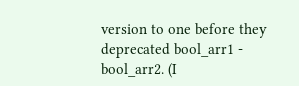version to one before they deprecated bool_arr1 - bool_arr2. (I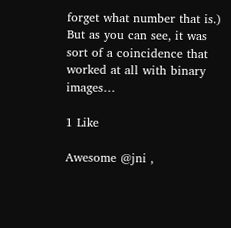forget what number that is.) But as you can see, it was sort of a coincidence that worked at all with binary images…

1 Like

Awesome @jni ,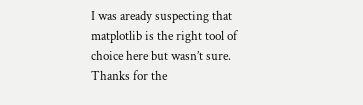I was aready suspecting that matplotlib is the right tool of choice here but wasn’t sure. Thanks for the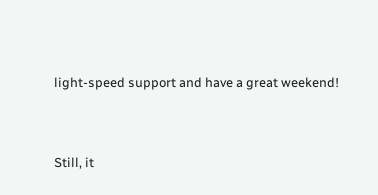light-speed support and have a great weekend!


Still, it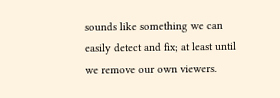sounds like something we can easily detect and fix; at least until we remove our own viewers.